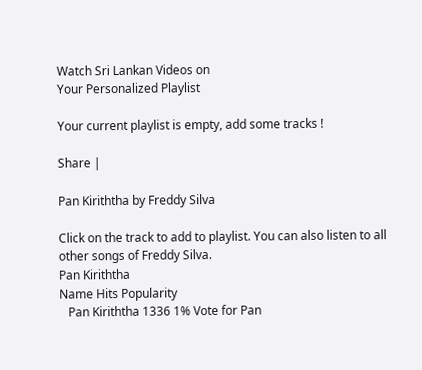Watch Sri Lankan Videos on
Your Personalized Playlist

Your current playlist is empty, add some tracks !

Share |

Pan Kiriththa by Freddy Silva

Click on the track to add to playlist. You can also listen to all other songs of Freddy Silva.
Pan Kiriththa
Name Hits Popularity
   Pan Kiriththa 1336 1% Vote for Pan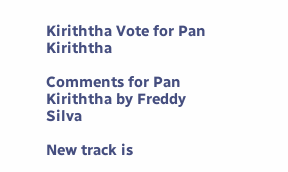Kiriththa Vote for Pan Kiriththa

Comments for Pan Kiriththa by Freddy Silva

New track is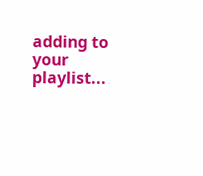adding to your playlist...